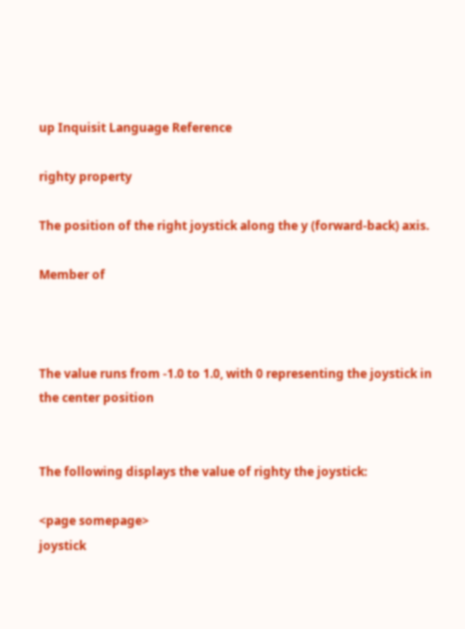up Inquisit Language Reference

righty property

The position of the right joystick along the y (forward-back) axis.

Member of



The value runs from -1.0 to 1.0, with 0 representing the joystick in the center position


The following displays the value of righty the joystick:

<page somepage>
joystick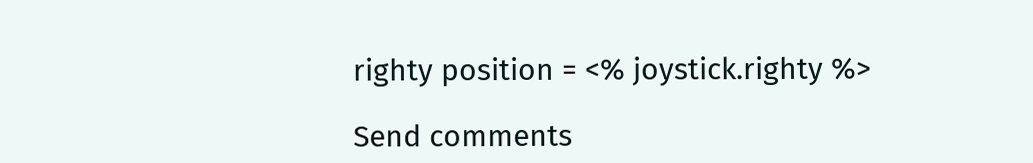righty position = <% joystick.righty %>

Send comments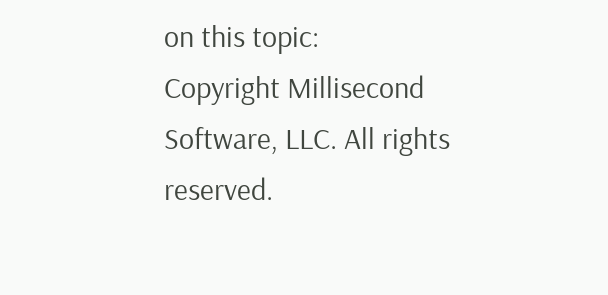on this topic:
Copyright Millisecond Software, LLC. All rights reserved.